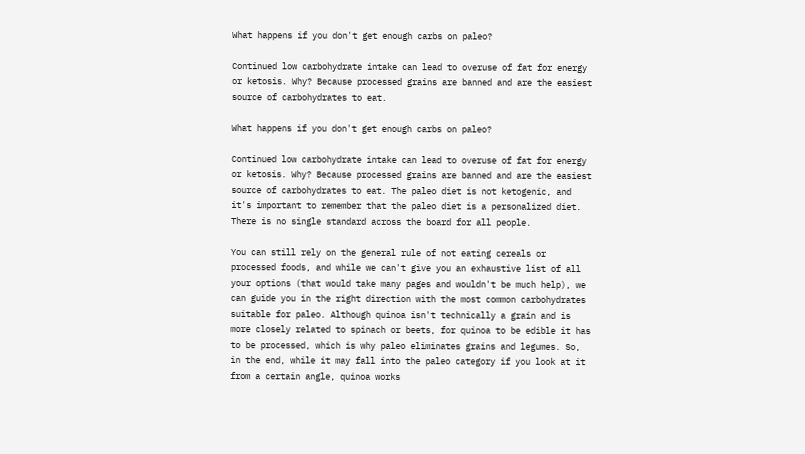What happens if you don't get enough carbs on paleo?

Continued low carbohydrate intake can lead to overuse of fat for energy or ketosis. Why? Because processed grains are banned and are the easiest source of carbohydrates to eat.

What happens if you don't get enough carbs on paleo?

Continued low carbohydrate intake can lead to overuse of fat for energy or ketosis. Why? Because processed grains are banned and are the easiest source of carbohydrates to eat. The paleo diet is not ketogenic, and it's important to remember that the paleo diet is a personalized diet. There is no single standard across the board for all people.

You can still rely on the general rule of not eating cereals or processed foods, and while we can't give you an exhaustive list of all your options (that would take many pages and wouldn't be much help), we can guide you in the right direction with the most common carbohydrates suitable for paleo. Although quinoa isn't technically a grain and is more closely related to spinach or beets, for quinoa to be edible it has to be processed, which is why paleo eliminates grains and legumes. So, in the end, while it may fall into the paleo category if you look at it from a certain angle, quinoa works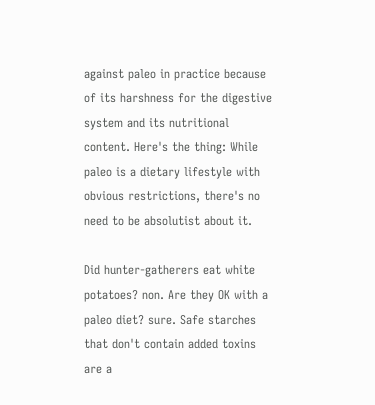against paleo in practice because of its harshness for the digestive system and its nutritional content. Here's the thing: While paleo is a dietary lifestyle with obvious restrictions, there's no need to be absolutist about it.

Did hunter-gatherers eat white potatoes? non. Are they OK with a paleo diet? sure. Safe starches that don't contain added toxins are a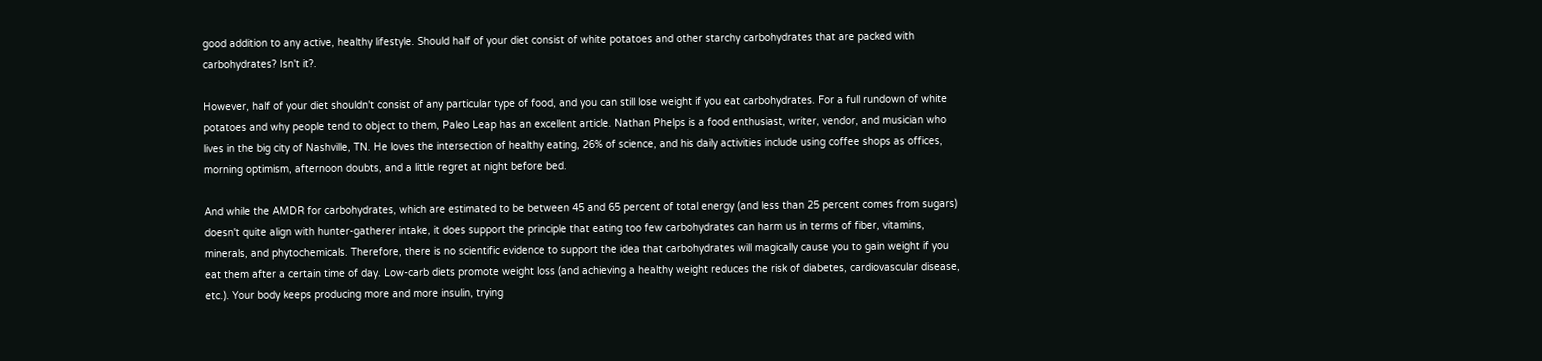good addition to any active, healthy lifestyle. Should half of your diet consist of white potatoes and other starchy carbohydrates that are packed with carbohydrates? Isn't it?.

However, half of your diet shouldn't consist of any particular type of food, and you can still lose weight if you eat carbohydrates. For a full rundown of white potatoes and why people tend to object to them, Paleo Leap has an excellent article. Nathan Phelps is a food enthusiast, writer, vendor, and musician who lives in the big city of Nashville, TN. He loves the intersection of healthy eating, 26% of science, and his daily activities include using coffee shops as offices, morning optimism, afternoon doubts, and a little regret at night before bed.

And while the AMDR for carbohydrates, which are estimated to be between 45 and 65 percent of total energy (and less than 25 percent comes from sugars) doesn't quite align with hunter-gatherer intake, it does support the principle that eating too few carbohydrates can harm us in terms of fiber, vitamins, minerals, and phytochemicals. Therefore, there is no scientific evidence to support the idea that carbohydrates will magically cause you to gain weight if you eat them after a certain time of day. Low-carb diets promote weight loss (and achieving a healthy weight reduces the risk of diabetes, cardiovascular disease, etc.). Your body keeps producing more and more insulin, trying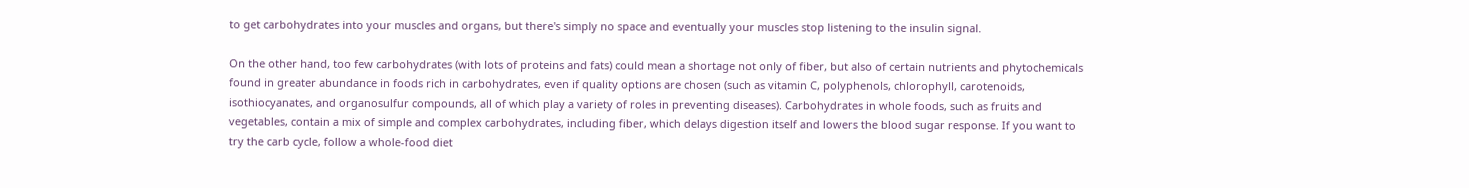to get carbohydrates into your muscles and organs, but there's simply no space and eventually your muscles stop listening to the insulin signal.

On the other hand, too few carbohydrates (with lots of proteins and fats) could mean a shortage not only of fiber, but also of certain nutrients and phytochemicals found in greater abundance in foods rich in carbohydrates, even if quality options are chosen (such as vitamin C, polyphenols, chlorophyll, carotenoids, isothiocyanates, and organosulfur compounds, all of which play a variety of roles in preventing diseases). Carbohydrates in whole foods, such as fruits and vegetables, contain a mix of simple and complex carbohydrates, including fiber, which delays digestion itself and lowers the blood sugar response. If you want to try the carb cycle, follow a whole-food diet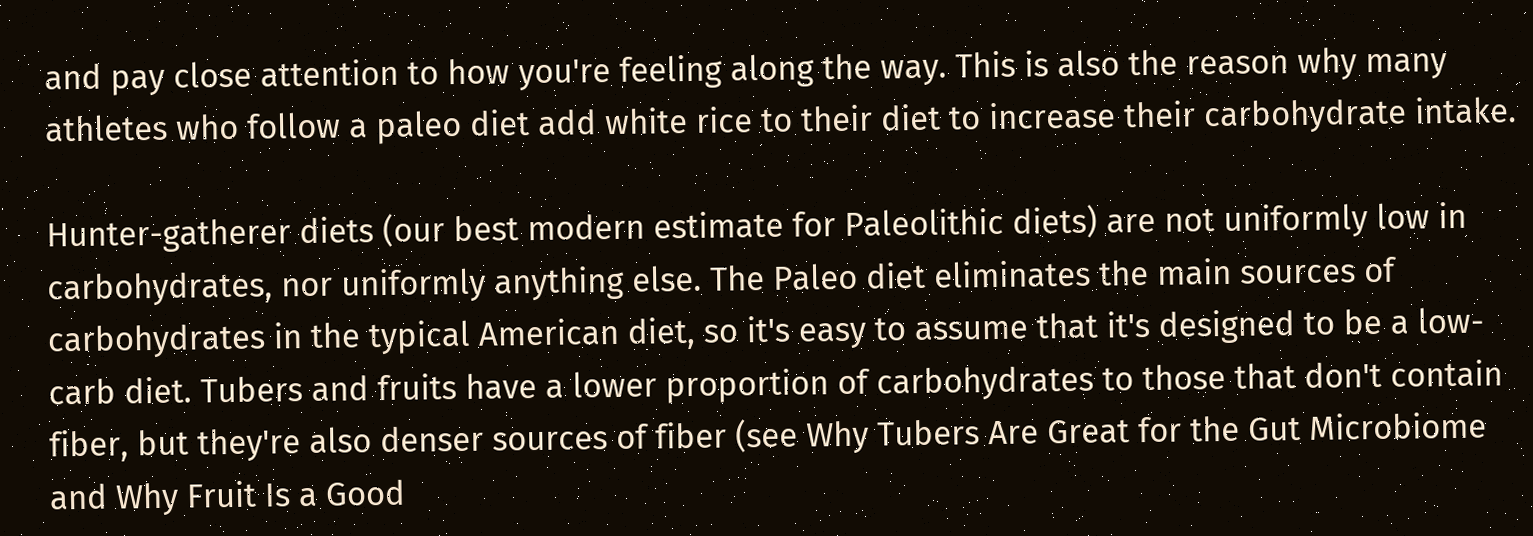and pay close attention to how you're feeling along the way. This is also the reason why many athletes who follow a paleo diet add white rice to their diet to increase their carbohydrate intake.

Hunter-gatherer diets (our best modern estimate for Paleolithic diets) are not uniformly low in carbohydrates, nor uniformly anything else. The Paleo diet eliminates the main sources of carbohydrates in the typical American diet, so it's easy to assume that it's designed to be a low-carb diet. Tubers and fruits have a lower proportion of carbohydrates to those that don't contain fiber, but they're also denser sources of fiber (see Why Tubers Are Great for the Gut Microbiome and Why Fruit Is a Good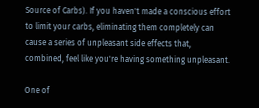Source of Carbs). If you haven't made a conscious effort to limit your carbs, eliminating them completely can cause a series of unpleasant side effects that, combined, feel like you're having something unpleasant.

One of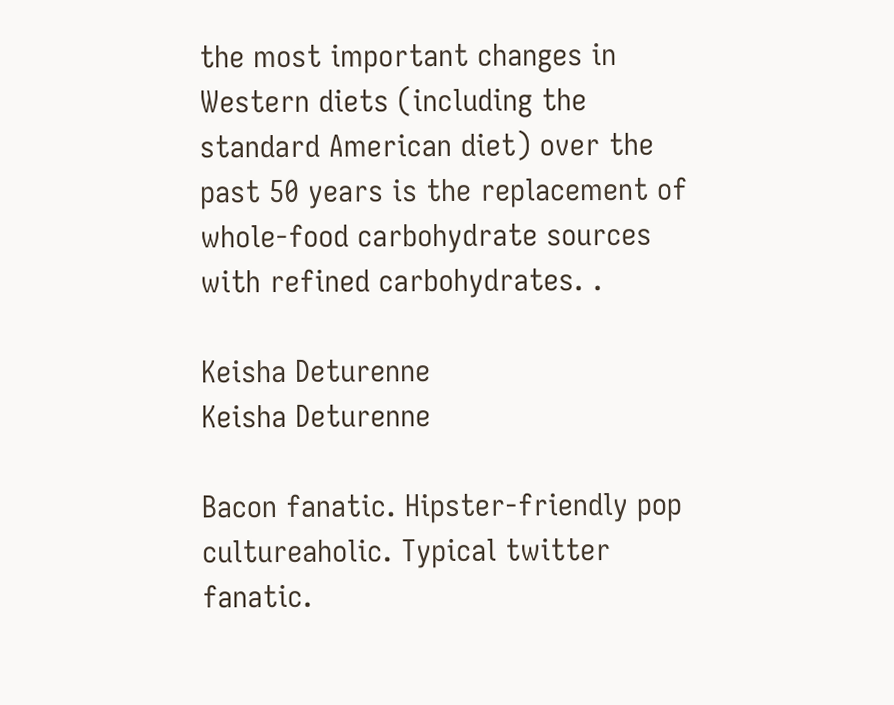the most important changes in Western diets (including the standard American diet) over the past 50 years is the replacement of whole-food carbohydrate sources with refined carbohydrates. .

Keisha Deturenne
Keisha Deturenne

Bacon fanatic. Hipster-friendly pop cultureaholic. Typical twitter fanatic.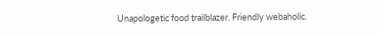Unapologetic food trailblazer. Friendly webaholic.